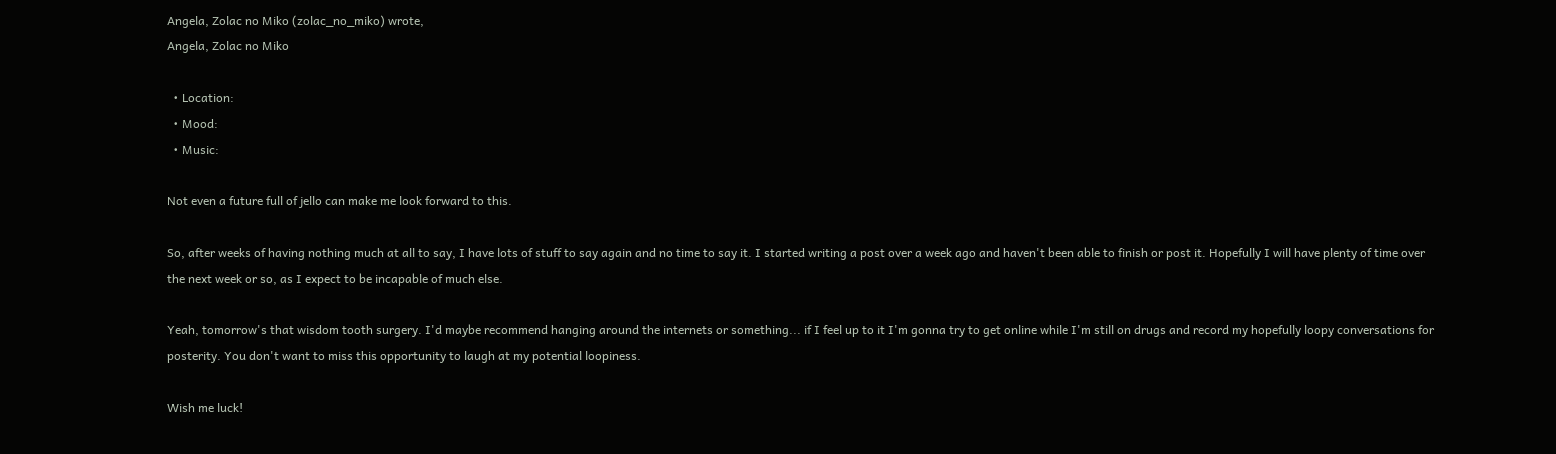Angela, Zolac no Miko (zolac_no_miko) wrote,
Angela, Zolac no Miko

  • Location:
  • Mood:
  • Music:

Not even a future full of jello can make me look forward to this.

So, after weeks of having nothing much at all to say, I have lots of stuff to say again and no time to say it. I started writing a post over a week ago and haven't been able to finish or post it. Hopefully I will have plenty of time over the next week or so, as I expect to be incapable of much else.

Yeah, tomorrow's that wisdom tooth surgery. I'd maybe recommend hanging around the internets or something... if I feel up to it I'm gonna try to get online while I'm still on drugs and record my hopefully loopy conversations for posterity. You don't want to miss this opportunity to laugh at my potential loopiness.

Wish me luck!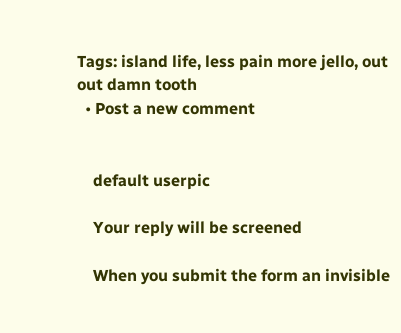Tags: island life, less pain more jello, out out damn tooth
  • Post a new comment


    default userpic

    Your reply will be screened

    When you submit the form an invisible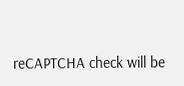reCAPTCHA check will be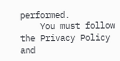performed.
    You must follow the Privacy Policy and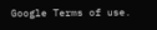Google Terms of use.